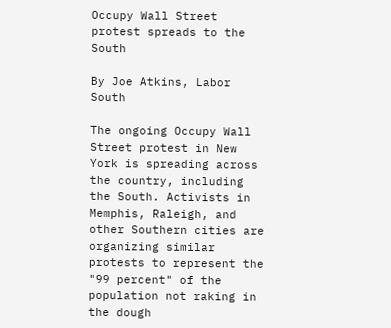Occupy Wall Street protest spreads to the South

By Joe Atkins, Labor South

The ongoing Occupy Wall Street protest in New York is spreading across the country, including the South. Activists in Memphis, Raleigh, and other Southern cities are organizing similar protests to represent the "99 percent" of the population not raking in the dough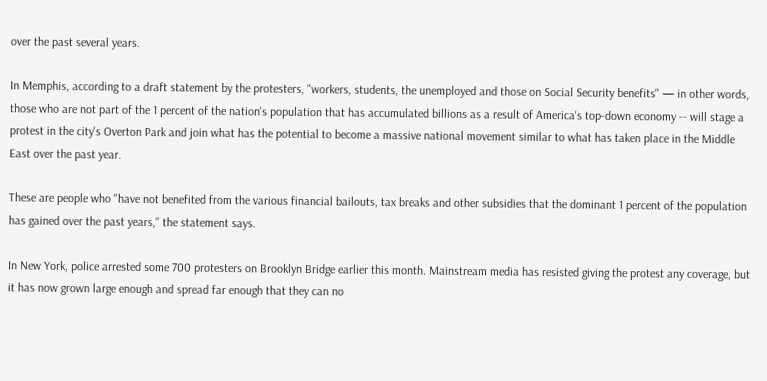over the past several years.

In Memphis, according to a draft statement by the protesters, "workers, students, the unemployed and those on Social Security benefits" — in other words, those who are not part of the 1 percent of the nation's population that has accumulated billions as a result of America's top-down economy -- will stage a protest in the city's Overton Park and join what has the potential to become a massive national movement similar to what has taken place in the Middle East over the past year.

These are people who "have not benefited from the various financial bailouts, tax breaks and other subsidies that the dominant 1 percent of the population has gained over the past years," the statement says.

In New York, police arrested some 700 protesters on Brooklyn Bridge earlier this month. Mainstream media has resisted giving the protest any coverage, but it has now grown large enough and spread far enough that they can no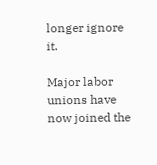longer ignore it.

Major labor unions have now joined the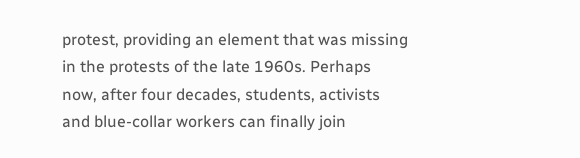protest, providing an element that was missing in the protests of the late 1960s. Perhaps now, after four decades, students, activists and blue-collar workers can finally join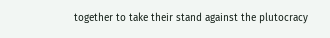together to take their stand against the plutocracy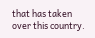that has taken over this country.